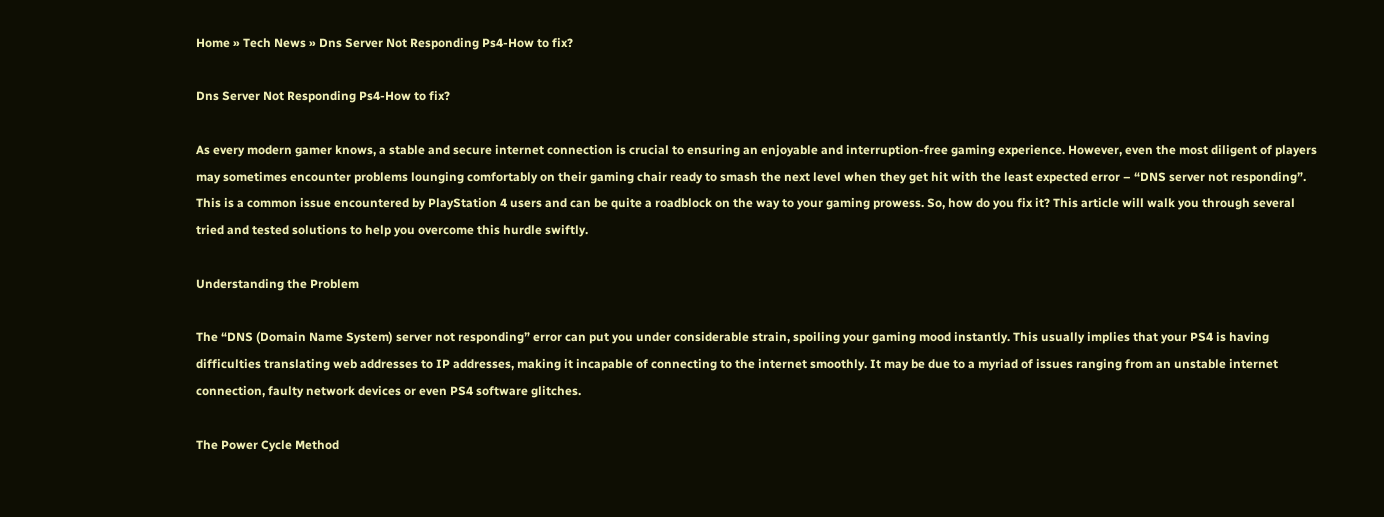Home » Tech News » Dns Server Not Responding Ps4-How to fix?

Dns Server Not Responding Ps4-How to fix?

As every modern gamer knows, a stable and secure internet connection is crucial to ensuring an enjoyable and interruption-free gaming experience. However, even the most diligent of players may sometimes encounter problems lounging comfortably on their gaming chair ready to smash the next level when they get hit with the least expected error – “DNS server not responding”. This is a common issue encountered by PlayStation 4 users and can be quite a roadblock on the way to your gaming prowess. So, how do you fix it? This article will walk you through several tried and tested solutions to help you overcome this hurdle swiftly.

Understanding the Problem

The “DNS (Domain Name System) server not responding” error can put you under considerable strain, spoiling your gaming mood instantly. This usually implies that your PS4 is having difficulties translating web addresses to IP addresses, making it incapable of connecting to the internet smoothly. It may be due to a myriad of issues ranging from an unstable internet connection, faulty network devices or even PS4 software glitches.

The Power Cycle Method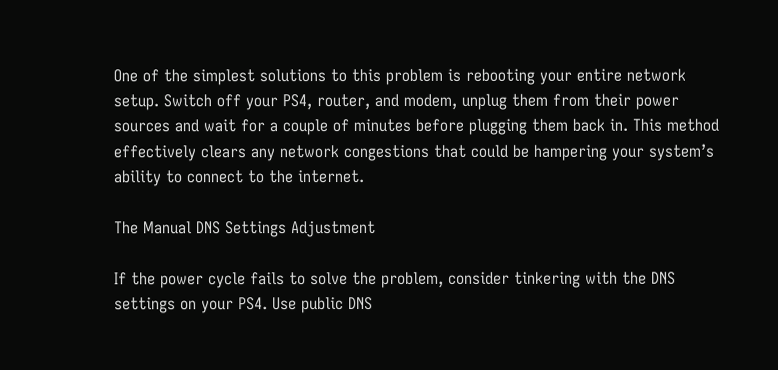One of the simplest solutions to this problem is rebooting your entire network setup. Switch off your PS4, router, and modem, unplug them from their power sources and wait for a couple of minutes before plugging them back in. This method effectively clears any network congestions that could be hampering your system’s ability to connect to the internet.

The Manual DNS Settings Adjustment

If the power cycle fails to solve the problem, consider tinkering with the DNS settings on your PS4. Use public DNS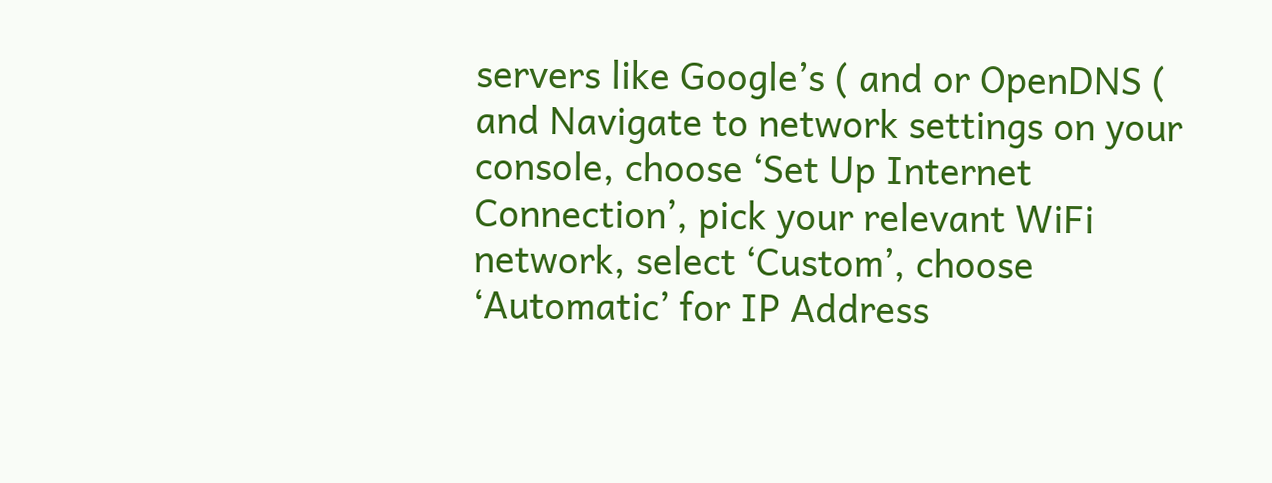servers like Google’s ( and or OpenDNS ( and Navigate to network settings on your console, choose ‘Set Up Internet Connection’, pick your relevant WiFi network, select ‘Custom’, choose ‘Automatic’ for IP Address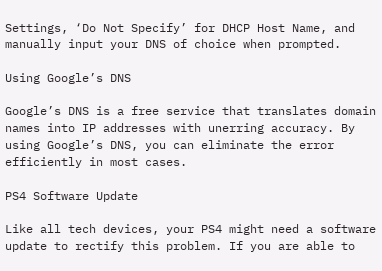Settings, ‘Do Not Specify’ for DHCP Host Name, and manually input your DNS of choice when prompted.

Using Google’s DNS

Google’s DNS is a free service that translates domain names into IP addresses with unerring accuracy. By using Google’s DNS, you can eliminate the error efficiently in most cases.

PS4 Software Update

Like all tech devices, your PS4 might need a software update to rectify this problem. If you are able to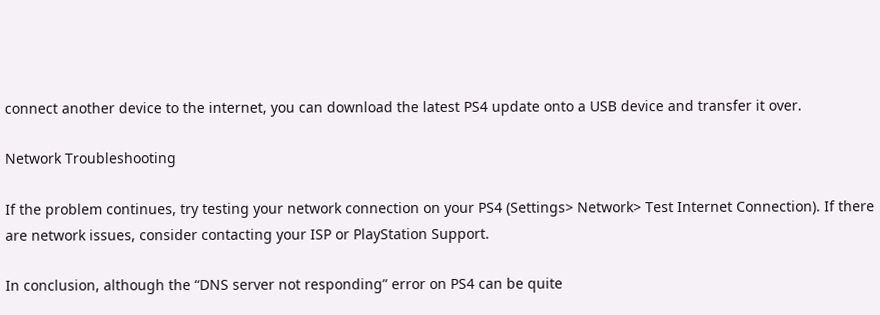connect another device to the internet, you can download the latest PS4 update onto a USB device and transfer it over.

Network Troubleshooting

If the problem continues, try testing your network connection on your PS4 (Settings> Network> Test Internet Connection). If there are network issues, consider contacting your ISP or PlayStation Support.

In conclusion, although the “DNS server not responding” error on PS4 can be quite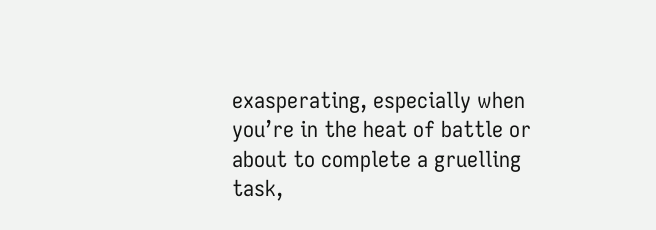exasperating, especially when you’re in the heat of battle or about to complete a gruelling task,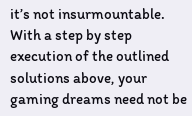it’s not insurmountable. With a step by step execution of the outlined solutions above, your gaming dreams need not be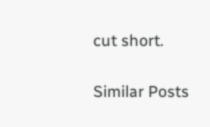cut short.

Similar Posts